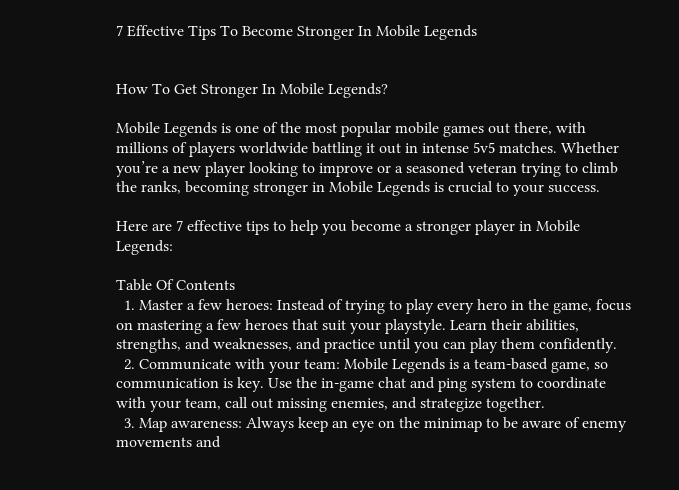7 Effective Tips To Become Stronger In Mobile Legends


How To Get Stronger In Mobile Legends?

Mobile Legends is one of the most popular mobile games out there, with millions of players worldwide battling it out in intense 5v5 matches. Whether you’re a new player looking to improve or a seasoned veteran trying to climb the ranks, becoming stronger in Mobile Legends is crucial to your success.

Here are 7 effective tips to help you become a stronger player in Mobile Legends:

Table Of Contents
  1. Master a few heroes: Instead of trying to play every hero in the game, focus on mastering a few heroes that suit your playstyle. Learn their abilities, strengths, and weaknesses, and practice until you can play them confidently.
  2. Communicate with your team: Mobile Legends is a team-based game, so communication is key. Use the in-game chat and ping system to coordinate with your team, call out missing enemies, and strategize together.
  3. Map awareness: Always keep an eye on the minimap to be aware of enemy movements and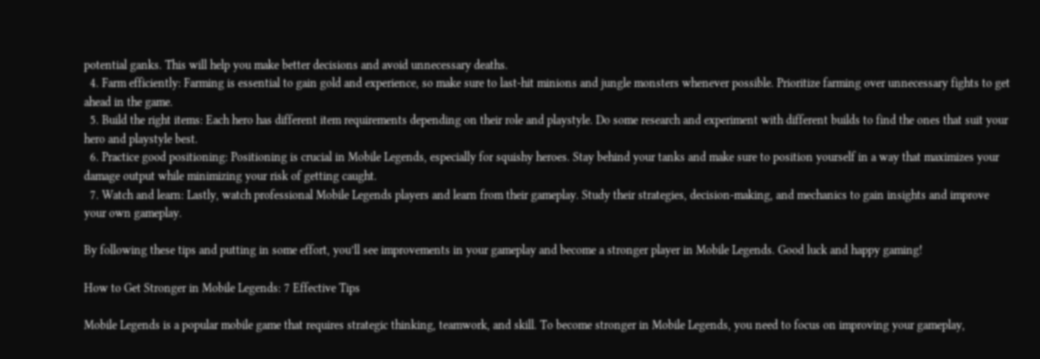potential ganks. This will help you make better decisions and avoid unnecessary deaths.
  4. Farm efficiently: Farming is essential to gain gold and experience, so make sure to last-hit minions and jungle monsters whenever possible. Prioritize farming over unnecessary fights to get ahead in the game.
  5. Build the right items: Each hero has different item requirements depending on their role and playstyle. Do some research and experiment with different builds to find the ones that suit your hero and playstyle best.
  6. Practice good positioning: Positioning is crucial in Mobile Legends, especially for squishy heroes. Stay behind your tanks and make sure to position yourself in a way that maximizes your damage output while minimizing your risk of getting caught.
  7. Watch and learn: Lastly, watch professional Mobile Legends players and learn from their gameplay. Study their strategies, decision-making, and mechanics to gain insights and improve your own gameplay.

By following these tips and putting in some effort, you’ll see improvements in your gameplay and become a stronger player in Mobile Legends. Good luck and happy gaming!

How to Get Stronger in Mobile Legends: 7 Effective Tips

Mobile Legends is a popular mobile game that requires strategic thinking, teamwork, and skill. To become stronger in Mobile Legends, you need to focus on improving your gameplay,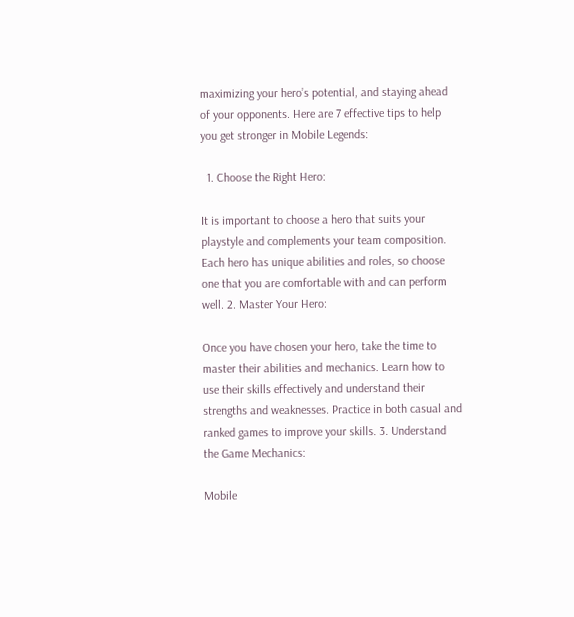maximizing your hero’s potential, and staying ahead of your opponents. Here are 7 effective tips to help you get stronger in Mobile Legends:

  1. Choose the Right Hero:

It is important to choose a hero that suits your playstyle and complements your team composition. Each hero has unique abilities and roles, so choose one that you are comfortable with and can perform well. 2. Master Your Hero:

Once you have chosen your hero, take the time to master their abilities and mechanics. Learn how to use their skills effectively and understand their strengths and weaknesses. Practice in both casual and ranked games to improve your skills. 3. Understand the Game Mechanics:

Mobile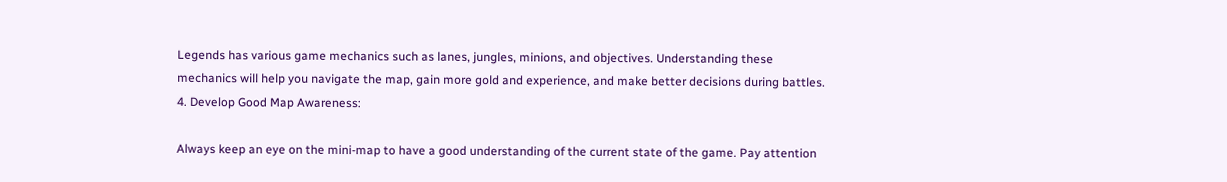Legends has various game mechanics such as lanes, jungles, minions, and objectives. Understanding these mechanics will help you navigate the map, gain more gold and experience, and make better decisions during battles. 4. Develop Good Map Awareness:

Always keep an eye on the mini-map to have a good understanding of the current state of the game. Pay attention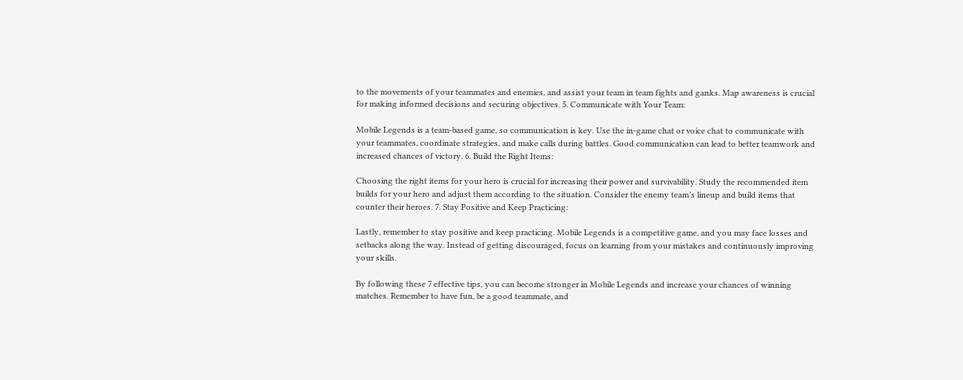to the movements of your teammates and enemies, and assist your team in team fights and ganks. Map awareness is crucial for making informed decisions and securing objectives. 5. Communicate with Your Team:

Mobile Legends is a team-based game, so communication is key. Use the in-game chat or voice chat to communicate with your teammates, coordinate strategies, and make calls during battles. Good communication can lead to better teamwork and increased chances of victory. 6. Build the Right Items:

Choosing the right items for your hero is crucial for increasing their power and survivability. Study the recommended item builds for your hero and adjust them according to the situation. Consider the enemy team’s lineup and build items that counter their heroes. 7. Stay Positive and Keep Practicing:

Lastly, remember to stay positive and keep practicing. Mobile Legends is a competitive game, and you may face losses and setbacks along the way. Instead of getting discouraged, focus on learning from your mistakes and continuously improving your skills.

By following these 7 effective tips, you can become stronger in Mobile Legends and increase your chances of winning matches. Remember to have fun, be a good teammate, and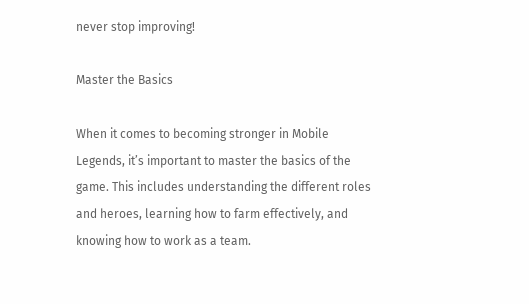never stop improving!

Master the Basics

When it comes to becoming stronger in Mobile Legends, it’s important to master the basics of the game. This includes understanding the different roles and heroes, learning how to farm effectively, and knowing how to work as a team.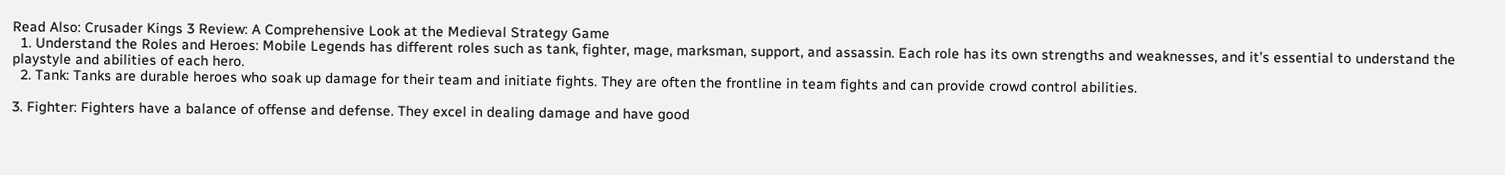Read Also: Crusader Kings 3 Review: A Comprehensive Look at the Medieval Strategy Game
  1. Understand the Roles and Heroes: Mobile Legends has different roles such as tank, fighter, mage, marksman, support, and assassin. Each role has its own strengths and weaknesses, and it’s essential to understand the playstyle and abilities of each hero.
  2. Tank: Tanks are durable heroes who soak up damage for their team and initiate fights. They are often the frontline in team fights and can provide crowd control abilities.

3. Fighter: Fighters have a balance of offense and defense. They excel in dealing damage and have good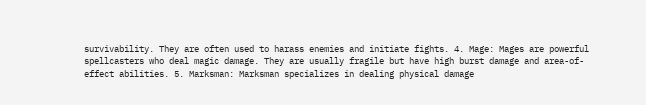survivability. They are often used to harass enemies and initiate fights. 4. Mage: Mages are powerful spellcasters who deal magic damage. They are usually fragile but have high burst damage and area-of-effect abilities. 5. Marksman: Marksman specializes in dealing physical damage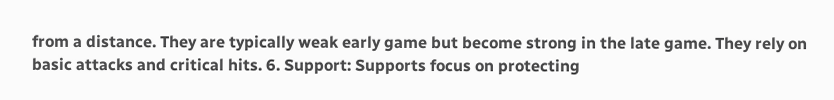from a distance. They are typically weak early game but become strong in the late game. They rely on basic attacks and critical hits. 6. Support: Supports focus on protecting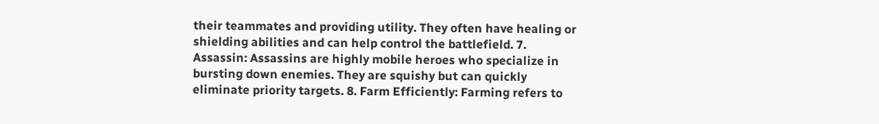their teammates and providing utility. They often have healing or shielding abilities and can help control the battlefield. 7. Assassin: Assassins are highly mobile heroes who specialize in bursting down enemies. They are squishy but can quickly eliminate priority targets. 8. Farm Efficiently: Farming refers to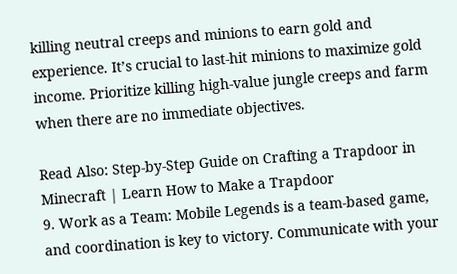killing neutral creeps and minions to earn gold and experience. It’s crucial to last-hit minions to maximize gold income. Prioritize killing high-value jungle creeps and farm when there are no immediate objectives.

Read Also: Step-by-Step Guide on Crafting a Trapdoor in Minecraft | Learn How to Make a Trapdoor
9. Work as a Team: Mobile Legends is a team-based game, and coordination is key to victory. Communicate with your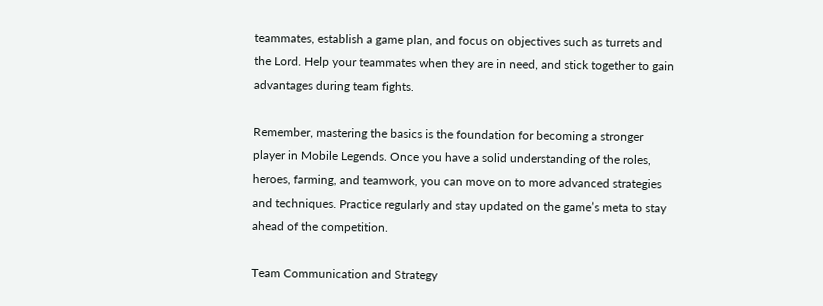teammates, establish a game plan, and focus on objectives such as turrets and the Lord. Help your teammates when they are in need, and stick together to gain advantages during team fights.

Remember, mastering the basics is the foundation for becoming a stronger player in Mobile Legends. Once you have a solid understanding of the roles, heroes, farming, and teamwork, you can move on to more advanced strategies and techniques. Practice regularly and stay updated on the game’s meta to stay ahead of the competition.

Team Communication and Strategy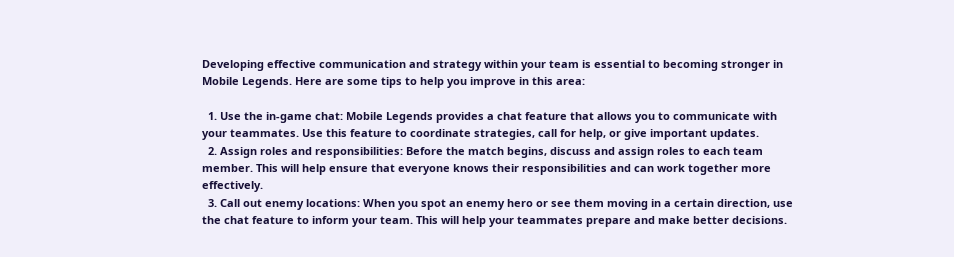Developing effective communication and strategy within your team is essential to becoming stronger in Mobile Legends. Here are some tips to help you improve in this area:

  1. Use the in-game chat: Mobile Legends provides a chat feature that allows you to communicate with your teammates. Use this feature to coordinate strategies, call for help, or give important updates.
  2. Assign roles and responsibilities: Before the match begins, discuss and assign roles to each team member. This will help ensure that everyone knows their responsibilities and can work together more effectively.
  3. Call out enemy locations: When you spot an enemy hero or see them moving in a certain direction, use the chat feature to inform your team. This will help your teammates prepare and make better decisions.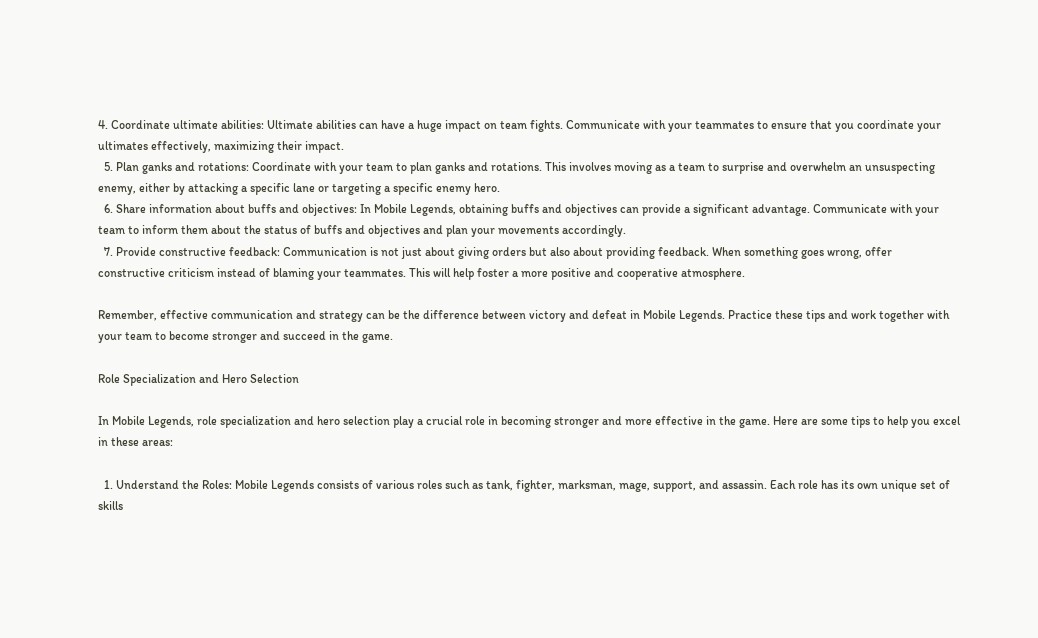4. Coordinate ultimate abilities: Ultimate abilities can have a huge impact on team fights. Communicate with your teammates to ensure that you coordinate your ultimates effectively, maximizing their impact.
  5. Plan ganks and rotations: Coordinate with your team to plan ganks and rotations. This involves moving as a team to surprise and overwhelm an unsuspecting enemy, either by attacking a specific lane or targeting a specific enemy hero.
  6. Share information about buffs and objectives: In Mobile Legends, obtaining buffs and objectives can provide a significant advantage. Communicate with your team to inform them about the status of buffs and objectives and plan your movements accordingly.
  7. Provide constructive feedback: Communication is not just about giving orders but also about providing feedback. When something goes wrong, offer constructive criticism instead of blaming your teammates. This will help foster a more positive and cooperative atmosphere.

Remember, effective communication and strategy can be the difference between victory and defeat in Mobile Legends. Practice these tips and work together with your team to become stronger and succeed in the game.

Role Specialization and Hero Selection

In Mobile Legends, role specialization and hero selection play a crucial role in becoming stronger and more effective in the game. Here are some tips to help you excel in these areas:

  1. Understand the Roles: Mobile Legends consists of various roles such as tank, fighter, marksman, mage, support, and assassin. Each role has its own unique set of skills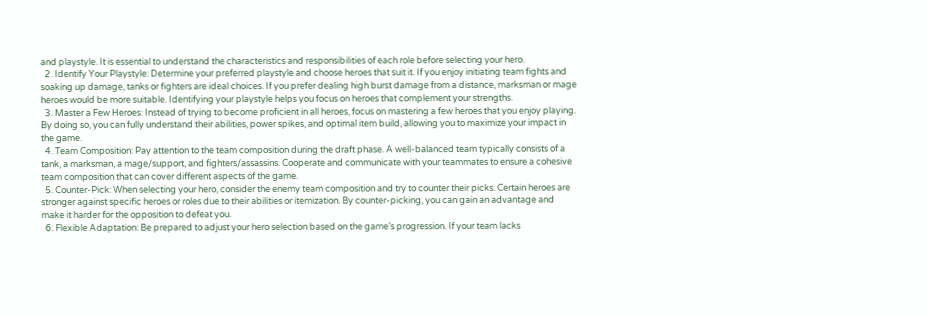and playstyle. It is essential to understand the characteristics and responsibilities of each role before selecting your hero.
  2. Identify Your Playstyle: Determine your preferred playstyle and choose heroes that suit it. If you enjoy initiating team fights and soaking up damage, tanks or fighters are ideal choices. If you prefer dealing high burst damage from a distance, marksman or mage heroes would be more suitable. Identifying your playstyle helps you focus on heroes that complement your strengths.
  3. Master a Few Heroes: Instead of trying to become proficient in all heroes, focus on mastering a few heroes that you enjoy playing. By doing so, you can fully understand their abilities, power spikes, and optimal item build, allowing you to maximize your impact in the game.
  4. Team Composition: Pay attention to the team composition during the draft phase. A well-balanced team typically consists of a tank, a marksman, a mage/support, and fighters/assassins. Cooperate and communicate with your teammates to ensure a cohesive team composition that can cover different aspects of the game.
  5. Counter-Pick: When selecting your hero, consider the enemy team composition and try to counter their picks. Certain heroes are stronger against specific heroes or roles due to their abilities or itemization. By counter-picking, you can gain an advantage and make it harder for the opposition to defeat you.
  6. Flexible Adaptation: Be prepared to adjust your hero selection based on the game’s progression. If your team lacks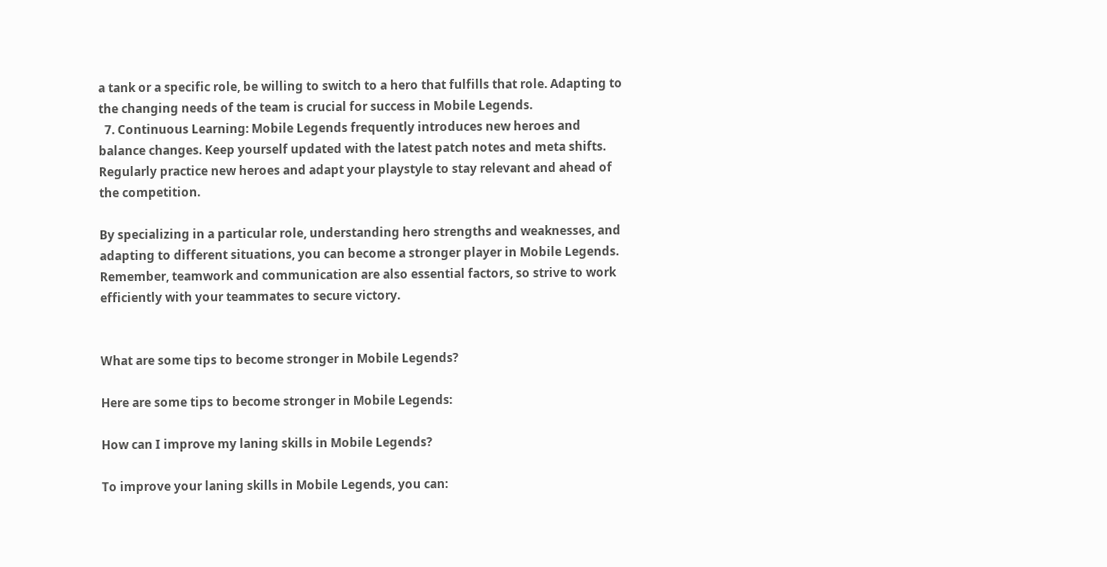a tank or a specific role, be willing to switch to a hero that fulfills that role. Adapting to the changing needs of the team is crucial for success in Mobile Legends.
  7. Continuous Learning: Mobile Legends frequently introduces new heroes and balance changes. Keep yourself updated with the latest patch notes and meta shifts. Regularly practice new heroes and adapt your playstyle to stay relevant and ahead of the competition.

By specializing in a particular role, understanding hero strengths and weaknesses, and adapting to different situations, you can become a stronger player in Mobile Legends. Remember, teamwork and communication are also essential factors, so strive to work efficiently with your teammates to secure victory.


What are some tips to become stronger in Mobile Legends?

Here are some tips to become stronger in Mobile Legends:

How can I improve my laning skills in Mobile Legends?

To improve your laning skills in Mobile Legends, you can: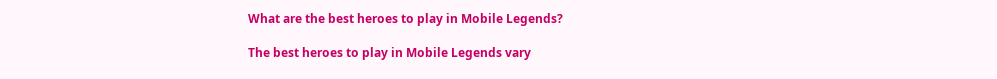What are the best heroes to play in Mobile Legends?

The best heroes to play in Mobile Legends vary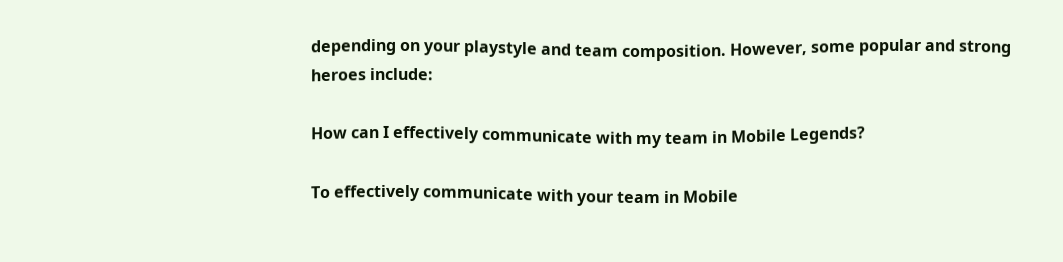depending on your playstyle and team composition. However, some popular and strong heroes include:

How can I effectively communicate with my team in Mobile Legends?

To effectively communicate with your team in Mobile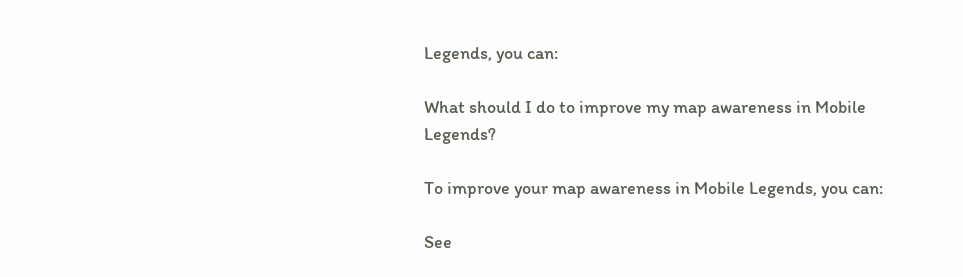Legends, you can:

What should I do to improve my map awareness in Mobile Legends?

To improve your map awareness in Mobile Legends, you can:

See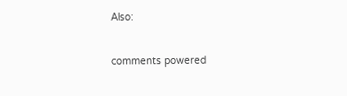Also:

comments powered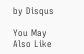by Disqus

You May Also Like